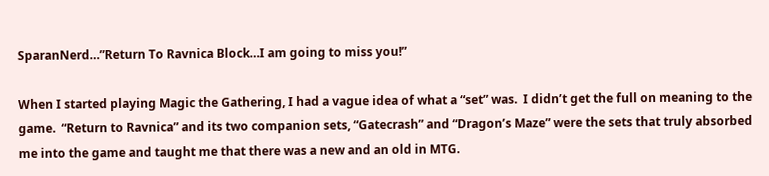SparanNerd…”Return To Ravnica Block…I am going to miss you!”

When I started playing Magic the Gathering, I had a vague idea of what a “set” was.  I didn’t get the full on meaning to the game.  “Return to Ravnica” and its two companion sets, “Gatecrash” and “Dragon’s Maze” were the sets that truly absorbed me into the game and taught me that there was a new and an old in MTG.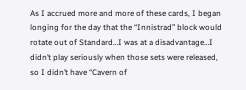As I accrued more and more of these cards, I began longing for the day that the “Innistrad” block would rotate out of Standard…I was at a disadvantage…I didn’t play seriously when those sets were released, so I didn’t have “Cavern of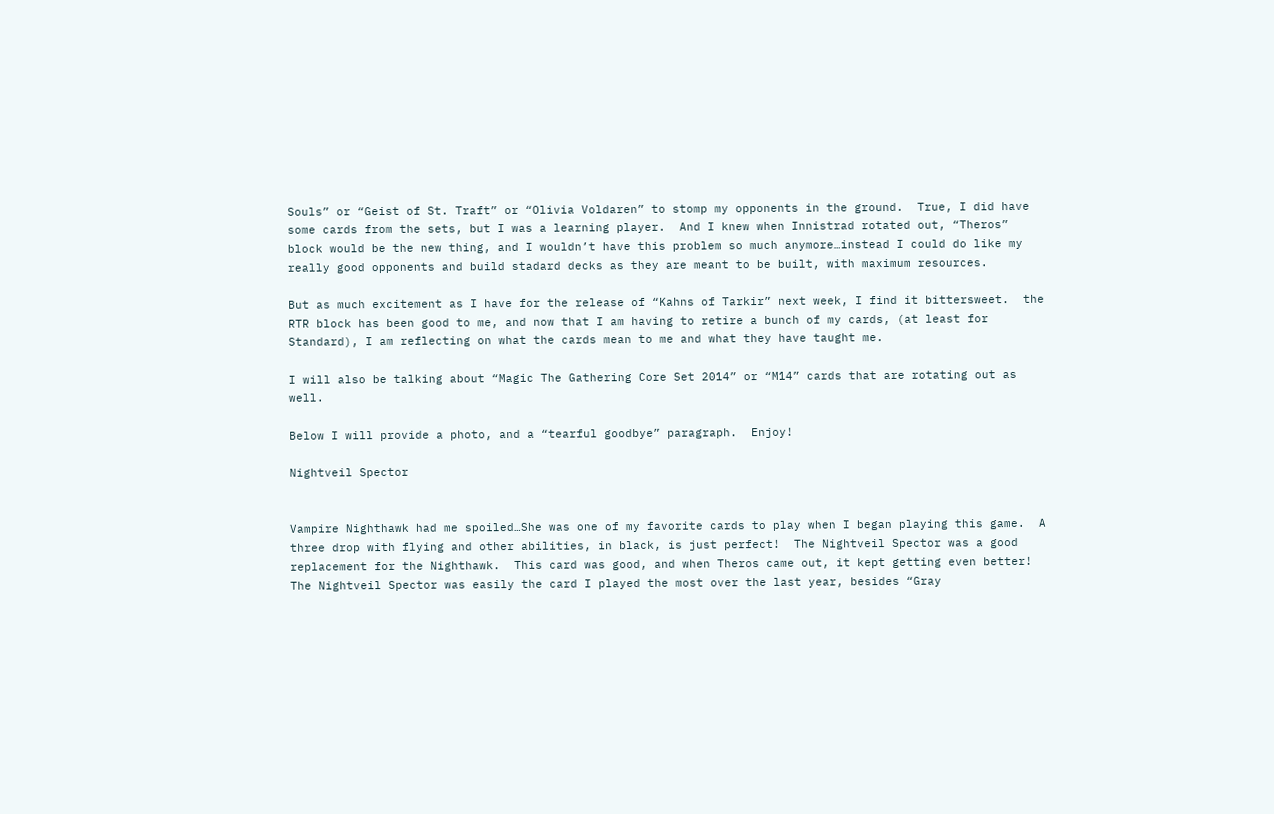Souls” or “Geist of St. Traft” or “Olivia Voldaren” to stomp my opponents in the ground.  True, I did have some cards from the sets, but I was a learning player.  And I knew when Innistrad rotated out, “Theros” block would be the new thing, and I wouldn’t have this problem so much anymore…instead I could do like my really good opponents and build stadard decks as they are meant to be built, with maximum resources.

But as much excitement as I have for the release of “Kahns of Tarkir” next week, I find it bittersweet.  the RTR block has been good to me, and now that I am having to retire a bunch of my cards, (at least for Standard), I am reflecting on what the cards mean to me and what they have taught me.

I will also be talking about “Magic The Gathering Core Set 2014” or “M14” cards that are rotating out as well.

Below I will provide a photo, and a “tearful goodbye” paragraph.  Enjoy!

Nightveil Spector


Vampire Nighthawk had me spoiled…She was one of my favorite cards to play when I began playing this game.  A three drop with flying and other abilities, in black, is just perfect!  The Nightveil Spector was a good replacement for the Nighthawk.  This card was good, and when Theros came out, it kept getting even better!  The Nightveil Spector was easily the card I played the most over the last year, besides “Gray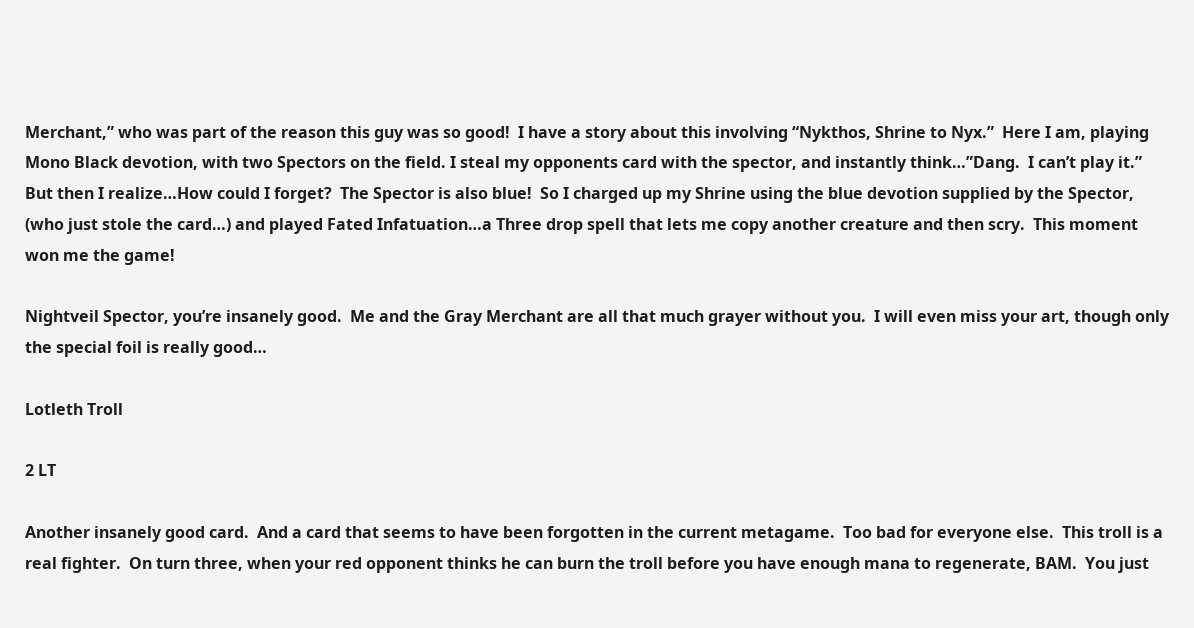Merchant,” who was part of the reason this guy was so good!  I have a story about this involving “Nykthos, Shrine to Nyx.”  Here I am, playing Mono Black devotion, with two Spectors on the field. I steal my opponents card with the spector, and instantly think…”Dang.  I can’t play it.”  But then I realize…How could I forget?  The Spector is also blue!  So I charged up my Shrine using the blue devotion supplied by the Spector, (who just stole the card…) and played Fated Infatuation…a Three drop spell that lets me copy another creature and then scry.  This moment won me the game!

Nightveil Spector, you’re insanely good.  Me and the Gray Merchant are all that much grayer without you.  I will even miss your art, though only the special foil is really good…

Lotleth Troll

2 LT

Another insanely good card.  And a card that seems to have been forgotten in the current metagame.  Too bad for everyone else.  This troll is a real fighter.  On turn three, when your red opponent thinks he can burn the troll before you have enough mana to regenerate, BAM.  You just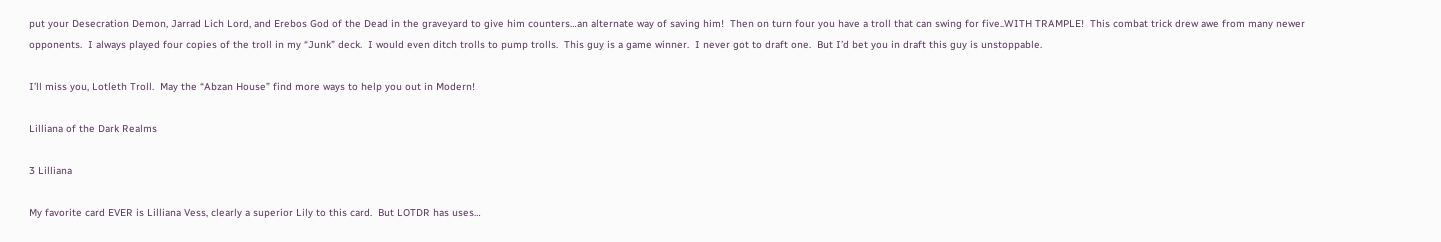put your Desecration Demon, Jarrad Lich Lord, and Erebos God of the Dead in the graveyard to give him counters…an alternate way of saving him!  Then on turn four you have a troll that can swing for five..WITH TRAMPLE!  This combat trick drew awe from many newer opponents.  I always played four copies of the troll in my “Junk” deck.  I would even ditch trolls to pump trolls.  This guy is a game winner.  I never got to draft one.  But I’d bet you in draft this guy is unstoppable.

I’ll miss you, Lotleth Troll.  May the “Abzan House” find more ways to help you out in Modern!

Lilliana of the Dark Realms

3 Lilliana

My favorite card EVER is Lilliana Vess, clearly a superior Lily to this card.  But LOTDR has uses…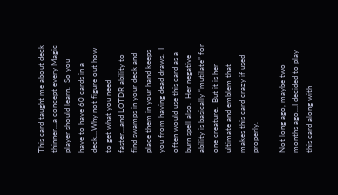This card taught me about deck thinner…a concept every Magic player should learn.  So you have to have 60 cards in a deck…Why not figure out how to get what you need faster…and LOTDR ability to find swamps in your deck and place them in your hand keeps you from having dead draws.  I often would use this card as a burn spell also.  Her negative ability is basically “mutilate” for one creature.  But it is her ultimate and emblem that makes this card crazy if used properly.

Not long ago, maybe two months ago…I decided to play this card along with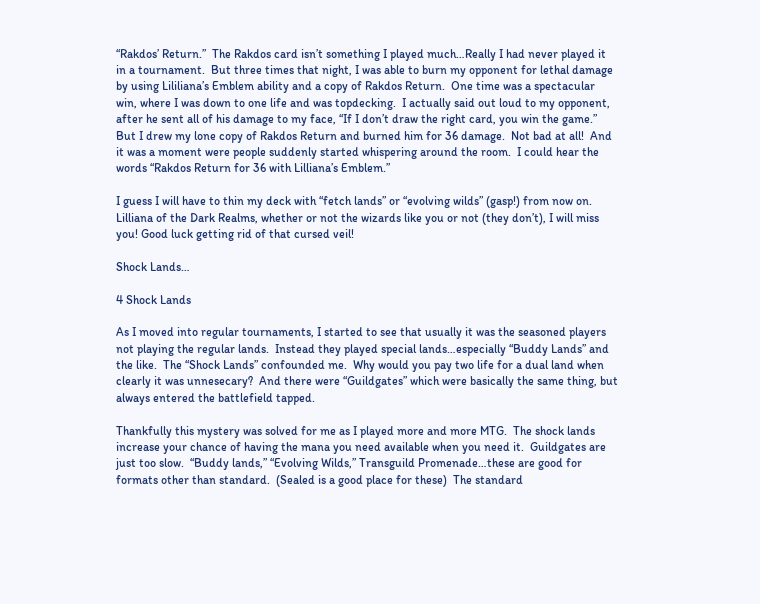“Rakdos’ Return.”  The Rakdos card isn’t something I played much…Really I had never played it in a tournament.  But three times that night, I was able to burn my opponent for lethal damage by using Lililiana’s Emblem ability and a copy of Rakdos Return.  One time was a spectacular win, where I was down to one life and was topdecking.  I actually said out loud to my opponent, after he sent all of his damage to my face, “If I don’t draw the right card, you win the game.”  But I drew my lone copy of Rakdos Return and burned him for 36 damage.  Not bad at all!  And it was a moment were people suddenly started whispering around the room.  I could hear the words “Rakdos Return for 36 with Lilliana’s Emblem.”

I guess I will have to thin my deck with “fetch lands” or “evolving wilds” (gasp!) from now on. Lilliana of the Dark Realms, whether or not the wizards like you or not (they don’t), I will miss you! Good luck getting rid of that cursed veil!

Shock Lands…

4 Shock Lands

As I moved into regular tournaments, I started to see that usually it was the seasoned players not playing the regular lands.  Instead they played special lands…especially “Buddy Lands” and the like.  The “Shock Lands” confounded me.  Why would you pay two life for a dual land when clearly it was unnesecary?  And there were “Guildgates” which were basically the same thing, but always entered the battlefield tapped.

Thankfully this mystery was solved for me as I played more and more MTG.  The shock lands increase your chance of having the mana you need available when you need it.  Guildgates are just too slow.  “Buddy lands,” “Evolving Wilds,” Transguild Promenade…these are good for formats other than standard.  (Sealed is a good place for these)  The standard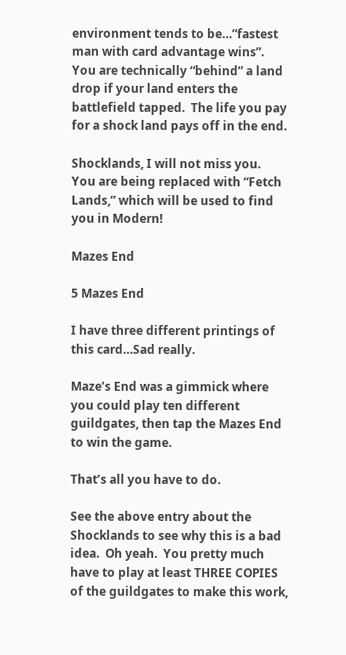environment tends to be…”fastest man with card advantage wins”.  You are technically “behind” a land drop if your land enters the battlefield tapped.  The life you pay for a shock land pays off in the end.

Shocklands, I will not miss you.  You are being replaced with “Fetch Lands,” which will be used to find you in Modern!

Mazes End

5 Mazes End

I have three different printings of this card…Sad really.

Maze’s End was a gimmick where you could play ten different guildgates, then tap the Mazes End to win the game.

That’s all you have to do.

See the above entry about the Shocklands to see why this is a bad idea.  Oh yeah.  You pretty much have to play at least THREE COPIES of the guildgates to make this work,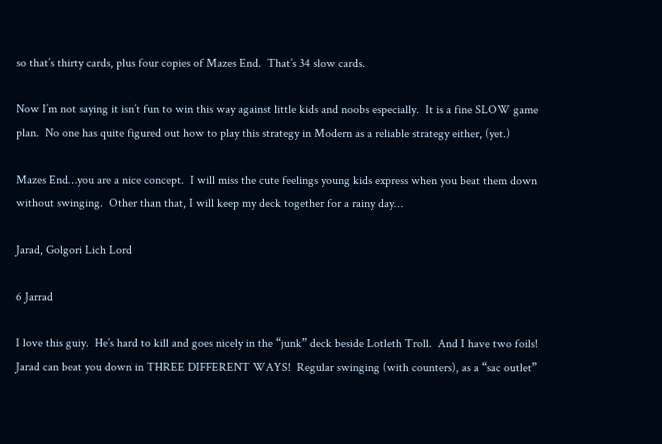so that’s thirty cards, plus four copies of Mazes End.  That’s 34 slow cards.

Now I’m not saying it isn’t fun to win this way against little kids and noobs especially.  It is a fine SLOW game plan.  No one has quite figured out how to play this strategy in Modern as a reliable strategy either, (yet.)

Mazes End…you are a nice concept.  I will miss the cute feelings young kids express when you beat them down without swinging.  Other than that, I will keep my deck together for a rainy day…

Jarad, Golgori Lich Lord

6 Jarrad

I love this guiy.  He’s hard to kill and goes nicely in the “junk” deck beside Lotleth Troll.  And I have two foils!  Jarad can beat you down in THREE DIFFERENT WAYS!  Regular swinging (with counters), as a “sac outlet”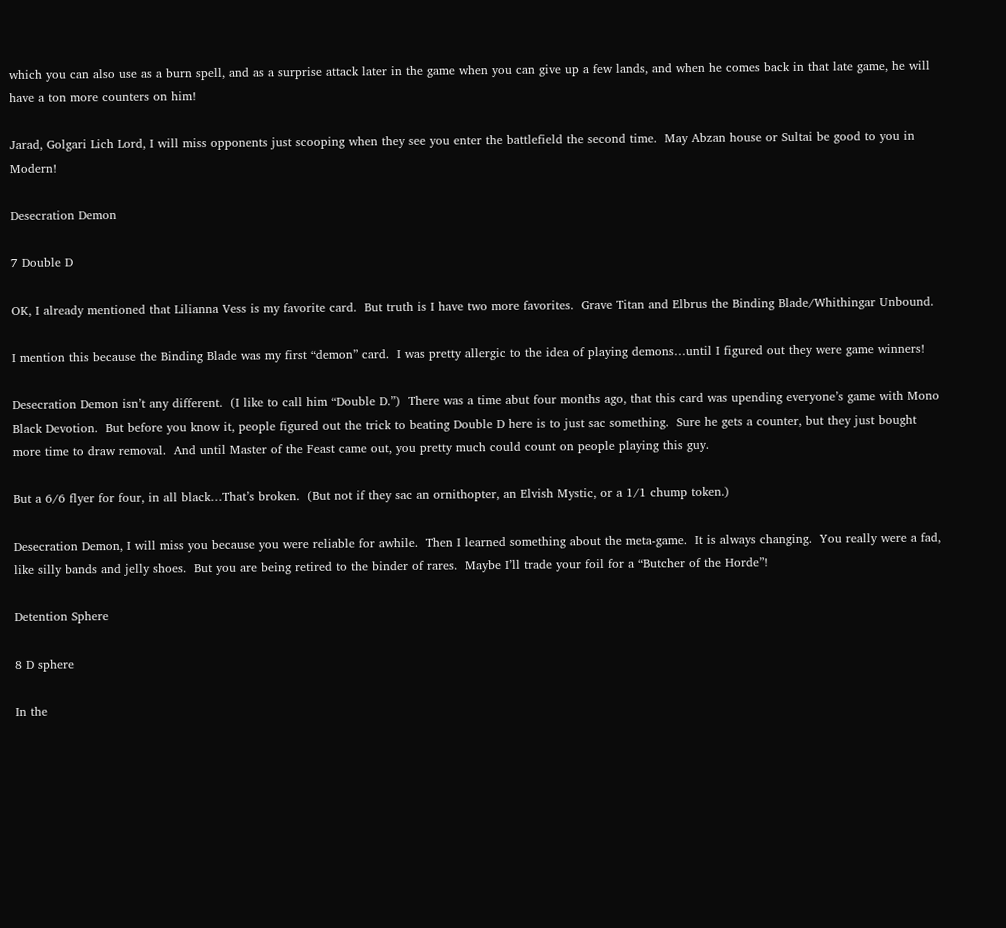which you can also use as a burn spell, and as a surprise attack later in the game when you can give up a few lands, and when he comes back in that late game, he will have a ton more counters on him!

Jarad, Golgari Lich Lord, I will miss opponents just scooping when they see you enter the battlefield the second time.  May Abzan house or Sultai be good to you in Modern!

Desecration Demon

7 Double D

OK, I already mentioned that Lilianna Vess is my favorite card.  But truth is I have two more favorites.  Grave Titan and Elbrus the Binding Blade/Whithingar Unbound.

I mention this because the Binding Blade was my first “demon” card.  I was pretty allergic to the idea of playing demons…until I figured out they were game winners!

Desecration Demon isn’t any different.  (I like to call him “Double D.”)  There was a time abut four months ago, that this card was upending everyone’s game with Mono Black Devotion.  But before you know it, people figured out the trick to beating Double D here is to just sac something.  Sure he gets a counter, but they just bought more time to draw removal.  And until Master of the Feast came out, you pretty much could count on people playing this guy.

But a 6/6 flyer for four, in all black…That’s broken.  (But not if they sac an ornithopter, an Elvish Mystic, or a 1/1 chump token.)

Desecration Demon, I will miss you because you were reliable for awhile.  Then I learned something about the meta-game.  It is always changing.  You really were a fad, like silly bands and jelly shoes.  But you are being retired to the binder of rares.  Maybe I’ll trade your foil for a “Butcher of the Horde”!

Detention Sphere

8 D sphere

In the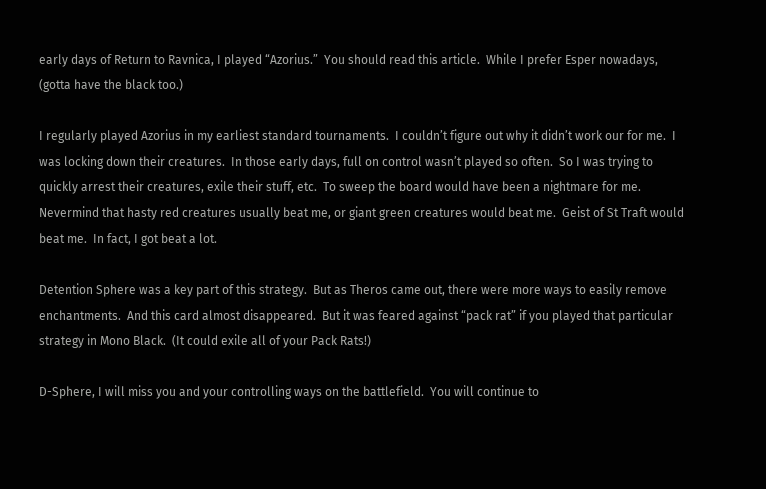early days of Return to Ravnica, I played “Azorius.”  You should read this article.  While I prefer Esper nowadays, (gotta have the black too.)

I regularly played Azorius in my earliest standard tournaments.  I couldn’t figure out why it didn’t work our for me.  I was locking down their creatures.  In those early days, full on control wasn’t played so often.  So I was trying to quickly arrest their creatures, exile their stuff, etc.  To sweep the board would have been a nightmare for me.  Nevermind that hasty red creatures usually beat me, or giant green creatures would beat me.  Geist of St Traft would beat me.  In fact, I got beat a lot.

Detention Sphere was a key part of this strategy.  But as Theros came out, there were more ways to easily remove enchantments.  And this card almost disappeared.  But it was feared against “pack rat” if you played that particular strategy in Mono Black.  (It could exile all of your Pack Rats!)

D-Sphere, I will miss you and your controlling ways on the battlefield.  You will continue to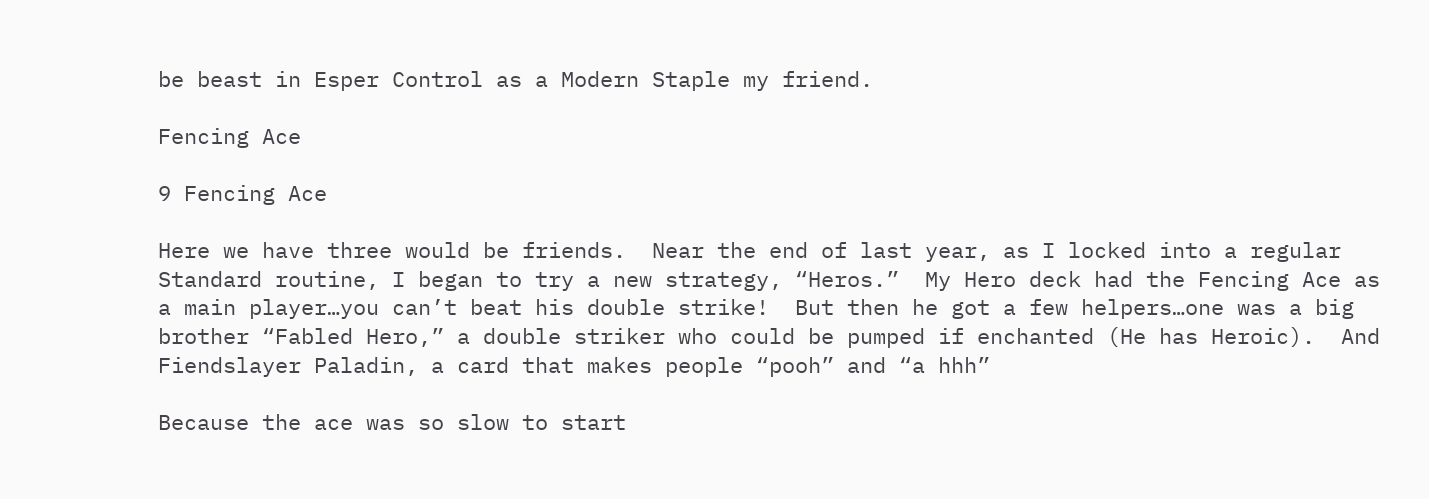be beast in Esper Control as a Modern Staple my friend.

Fencing Ace

9 Fencing Ace

Here we have three would be friends.  Near the end of last year, as I locked into a regular Standard routine, I began to try a new strategy, “Heros.”  My Hero deck had the Fencing Ace as a main player…you can’t beat his double strike!  But then he got a few helpers…one was a big brother “Fabled Hero,” a double striker who could be pumped if enchanted (He has Heroic).  And Fiendslayer Paladin, a card that makes people “pooh” and “a hhh”

Because the ace was so slow to start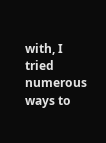with, I tried numerous ways to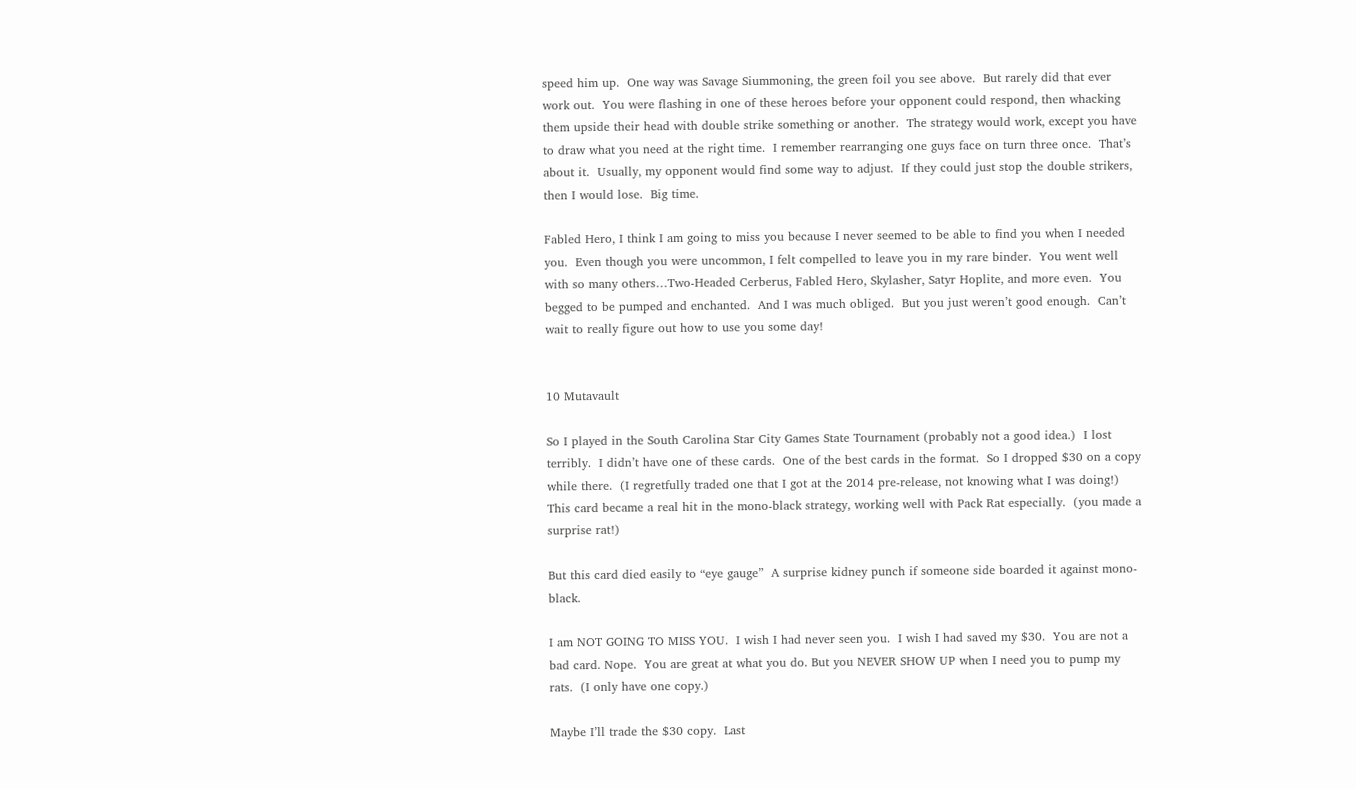speed him up.  One way was Savage Siummoning, the green foil you see above.  But rarely did that ever work out.  You were flashing in one of these heroes before your opponent could respond, then whacking them upside their head with double strike something or another.  The strategy would work, except you have to draw what you need at the right time.  I remember rearranging one guys face on turn three once.  That’s about it.  Usually, my opponent would find some way to adjust.  If they could just stop the double strikers, then I would lose.  Big time.

Fabled Hero, I think I am going to miss you because I never seemed to be able to find you when I needed you.  Even though you were uncommon, I felt compelled to leave you in my rare binder.  You went well with so many others…Two-Headed Cerberus, Fabled Hero, Skylasher, Satyr Hoplite, and more even.  You begged to be pumped and enchanted.  And I was much obliged.  But you just weren’t good enough.  Can’t wait to really figure out how to use you some day!


10 Mutavault

So I played in the South Carolina Star City Games State Tournament (probably not a good idea.)  I lost terribly.  I didn’t have one of these cards.  One of the best cards in the format.  So I dropped $30 on a copy while there.  (I regretfully traded one that I got at the 2014 pre-release, not knowing what I was doing!)  This card became a real hit in the mono-black strategy, working well with Pack Rat especially.  (you made a surprise rat!)

But this card died easily to “eye gauge”  A surprise kidney punch if someone side boarded it against mono-black.

I am NOT GOING TO MISS YOU.  I wish I had never seen you.  I wish I had saved my $30.  You are not a bad card. Nope.  You are great at what you do. But you NEVER SHOW UP when I need you to pump my rats.  (I only have one copy.)

Maybe I’ll trade the $30 copy.  Last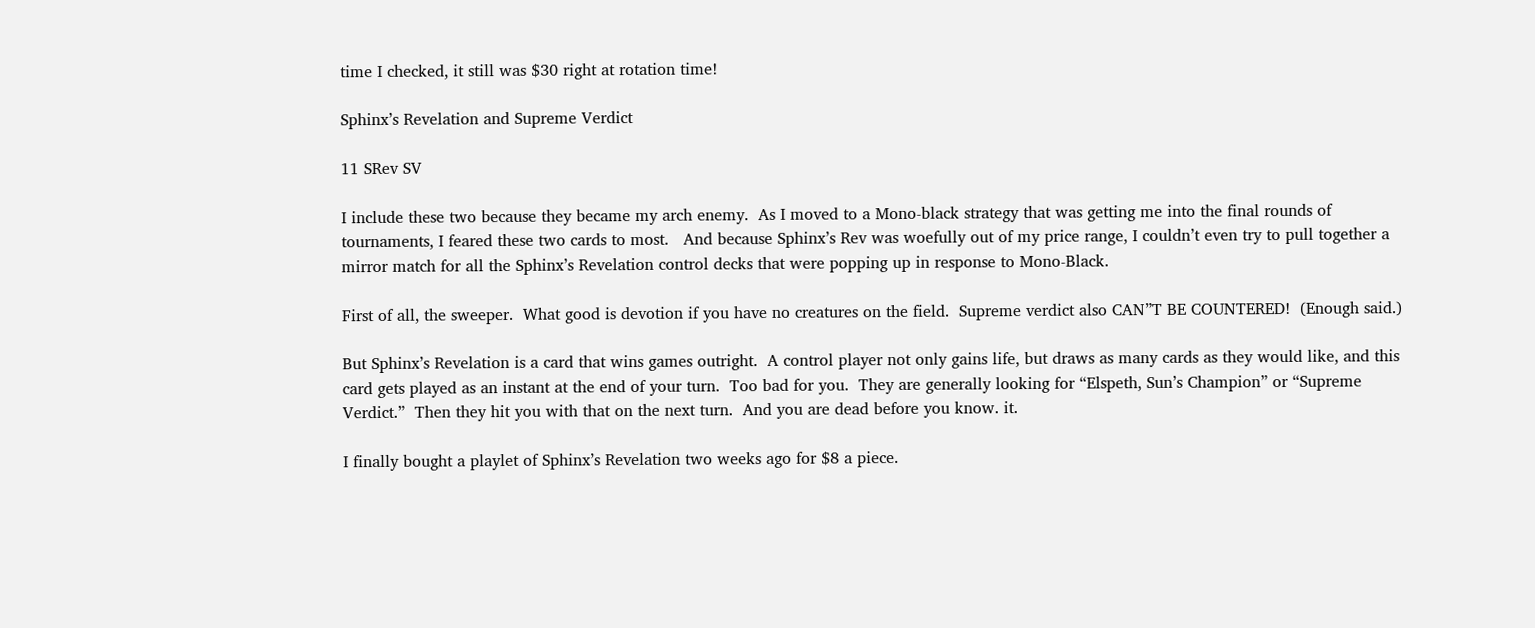time I checked, it still was $30 right at rotation time!

Sphinx’s Revelation and Supreme Verdict

11 SRev SV

I include these two because they became my arch enemy.  As I moved to a Mono-black strategy that was getting me into the final rounds of tournaments, I feared these two cards to most.   And because Sphinx’s Rev was woefully out of my price range, I couldn’t even try to pull together a mirror match for all the Sphinx’s Revelation control decks that were popping up in response to Mono-Black.

First of all, the sweeper.  What good is devotion if you have no creatures on the field.  Supreme verdict also CAN”T BE COUNTERED!  (Enough said.)

But Sphinx’s Revelation is a card that wins games outright.  A control player not only gains life, but draws as many cards as they would like, and this card gets played as an instant at the end of your turn.  Too bad for you.  They are generally looking for “Elspeth, Sun’s Champion” or “Supreme Verdict.”  Then they hit you with that on the next turn.  And you are dead before you know. it.

I finally bought a playlet of Sphinx’s Revelation two weeks ago for $8 a piece.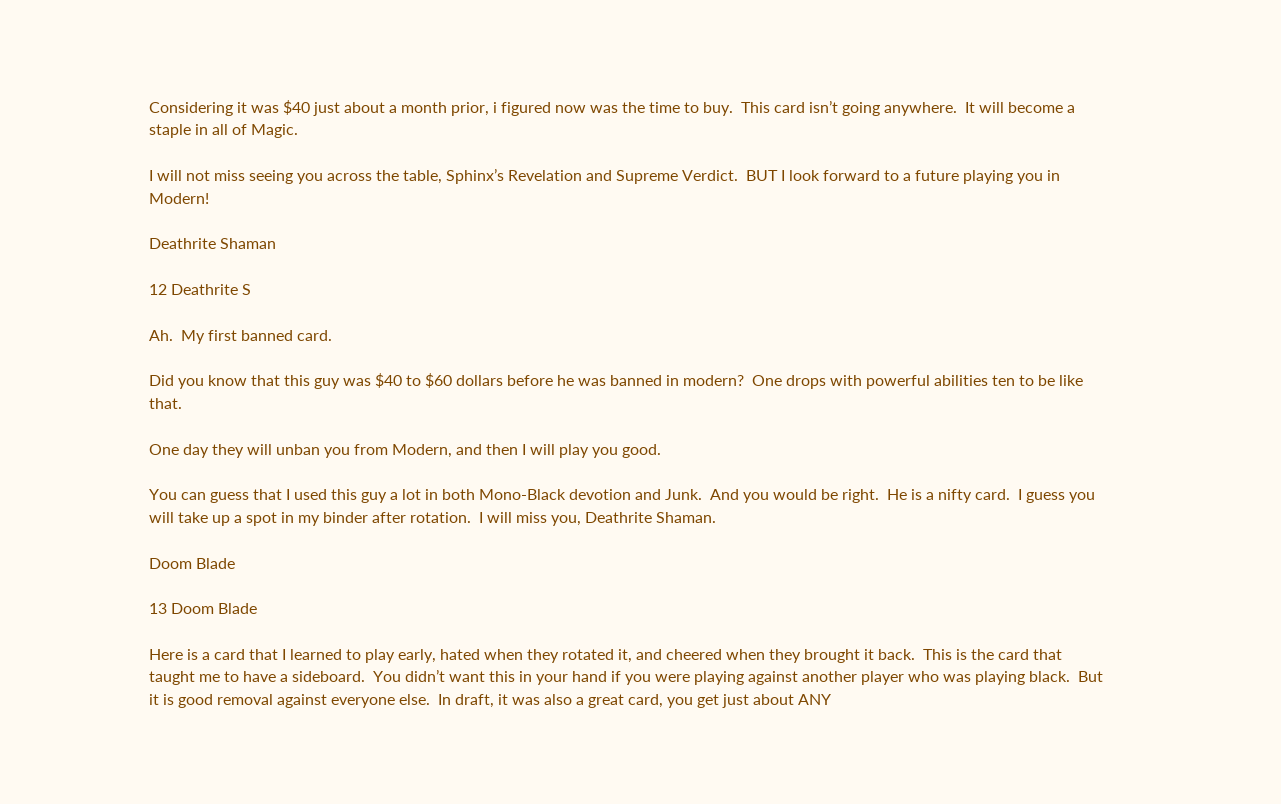Considering it was $40 just about a month prior, i figured now was the time to buy.  This card isn’t going anywhere.  It will become a staple in all of Magic.

I will not miss seeing you across the table, Sphinx’s Revelation and Supreme Verdict.  BUT I look forward to a future playing you in Modern!

Deathrite Shaman

12 Deathrite S

Ah.  My first banned card.

Did you know that this guy was $40 to $60 dollars before he was banned in modern?  One drops with powerful abilities ten to be like that.

One day they will unban you from Modern, and then I will play you good.

You can guess that I used this guy a lot in both Mono-Black devotion and Junk.  And you would be right.  He is a nifty card.  I guess you will take up a spot in my binder after rotation.  I will miss you, Deathrite Shaman.

Doom Blade

13 Doom Blade

Here is a card that I learned to play early, hated when they rotated it, and cheered when they brought it back.  This is the card that taught me to have a sideboard.  You didn’t want this in your hand if you were playing against another player who was playing black.  But it is good removal against everyone else.  In draft, it was also a great card, you get just about ANY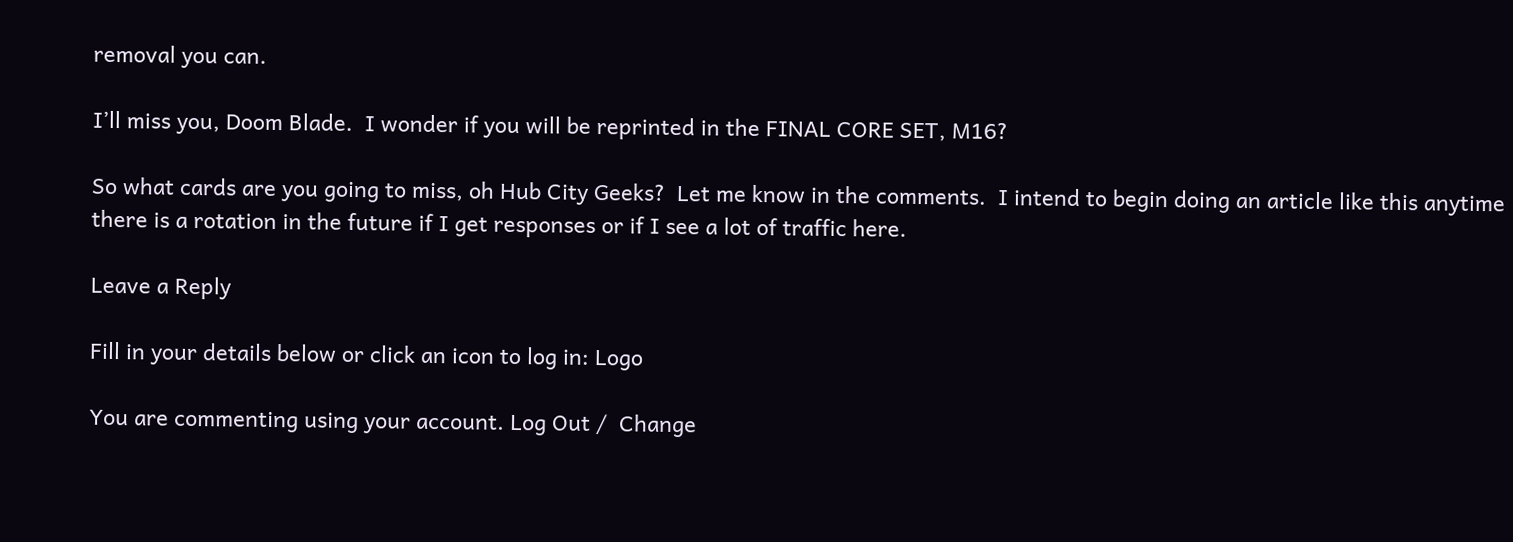removal you can.

I’ll miss you, Doom Blade.  I wonder if you will be reprinted in the FINAL CORE SET, M16?

So what cards are you going to miss, oh Hub City Geeks?  Let me know in the comments.  I intend to begin doing an article like this anytime there is a rotation in the future if I get responses or if I see a lot of traffic here.

Leave a Reply

Fill in your details below or click an icon to log in: Logo

You are commenting using your account. Log Out /  Change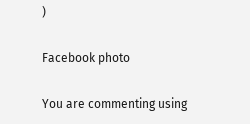)

Facebook photo

You are commenting using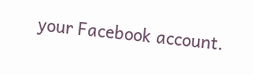your Facebook account.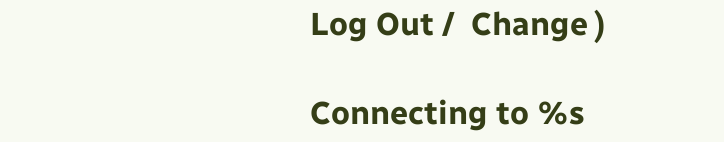Log Out /  Change )

Connecting to %s